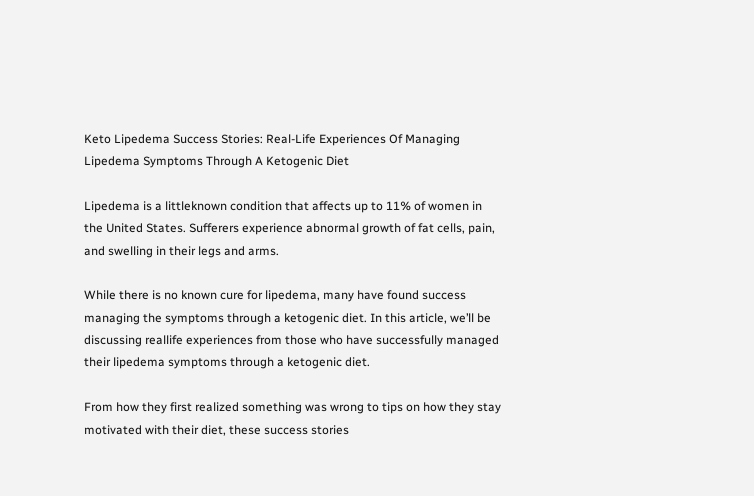Keto Lipedema Success Stories: Real-Life Experiences Of Managing Lipedema Symptoms Through A Ketogenic Diet

Lipedema is a littleknown condition that affects up to 11% of women in the United States. Sufferers experience abnormal growth of fat cells, pain, and swelling in their legs and arms.

While there is no known cure for lipedema, many have found success managing the symptoms through a ketogenic diet. In this article, we’ll be discussing reallife experiences from those who have successfully managed their lipedema symptoms through a ketogenic diet.

From how they first realized something was wrong to tips on how they stay motivated with their diet, these success stories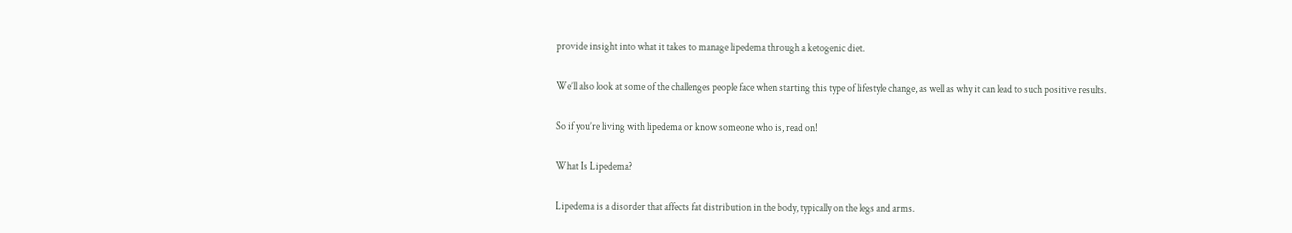provide insight into what it takes to manage lipedema through a ketogenic diet.

We’ll also look at some of the challenges people face when starting this type of lifestyle change, as well as why it can lead to such positive results.

So if you’re living with lipedema or know someone who is, read on!

What Is Lipedema?

Lipedema is a disorder that affects fat distribution in the body, typically on the legs and arms.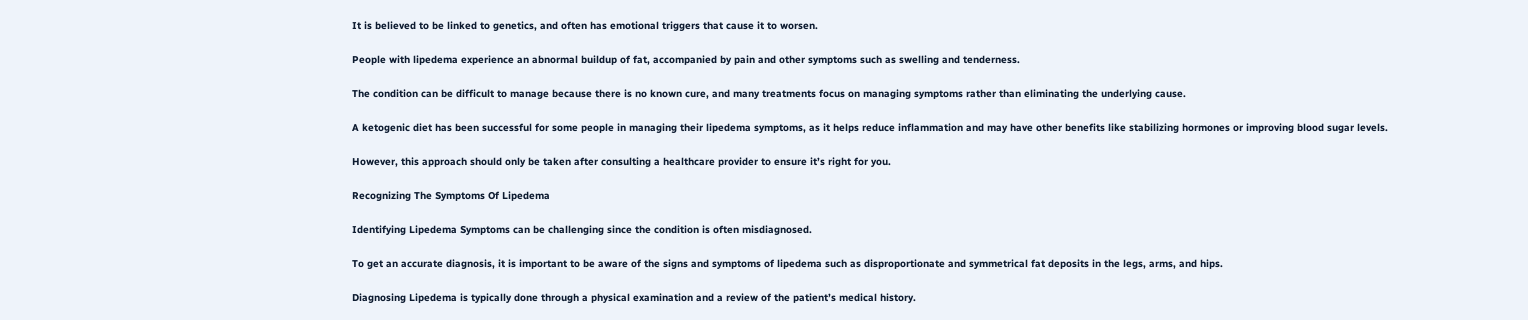It is believed to be linked to genetics, and often has emotional triggers that cause it to worsen.

People with lipedema experience an abnormal buildup of fat, accompanied by pain and other symptoms such as swelling and tenderness.

The condition can be difficult to manage because there is no known cure, and many treatments focus on managing symptoms rather than eliminating the underlying cause.

A ketogenic diet has been successful for some people in managing their lipedema symptoms, as it helps reduce inflammation and may have other benefits like stabilizing hormones or improving blood sugar levels.

However, this approach should only be taken after consulting a healthcare provider to ensure it’s right for you.

Recognizing The Symptoms Of Lipedema

Identifying Lipedema Symptoms can be challenging since the condition is often misdiagnosed.

To get an accurate diagnosis, it is important to be aware of the signs and symptoms of lipedema such as disproportionate and symmetrical fat deposits in the legs, arms, and hips.

Diagnosing Lipedema is typically done through a physical examination and a review of the patient’s medical history.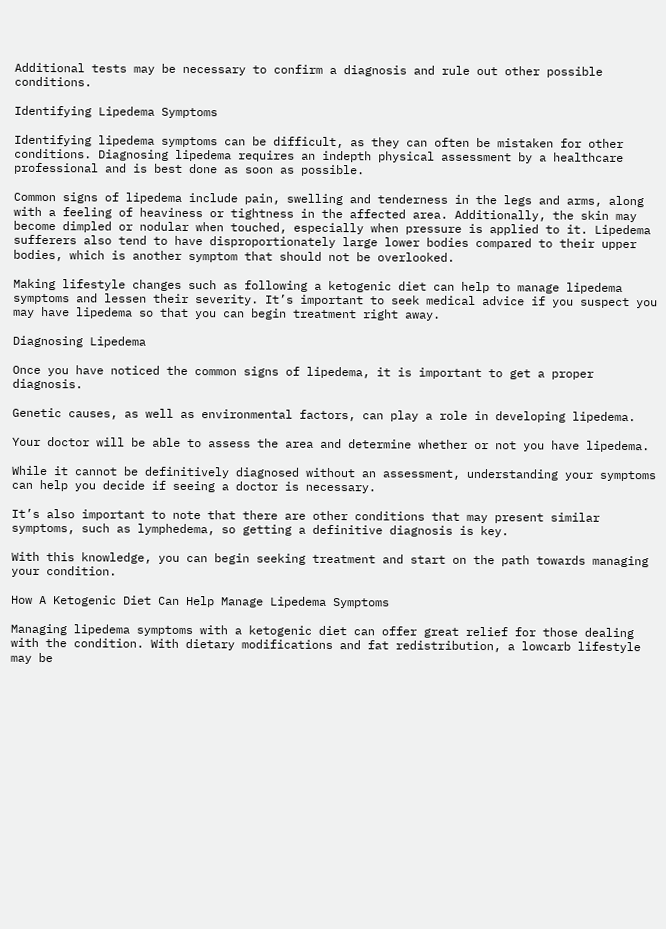Additional tests may be necessary to confirm a diagnosis and rule out other possible conditions.

Identifying Lipedema Symptoms

Identifying lipedema symptoms can be difficult, as they can often be mistaken for other conditions. Diagnosing lipedema requires an indepth physical assessment by a healthcare professional and is best done as soon as possible.

Common signs of lipedema include pain, swelling and tenderness in the legs and arms, along with a feeling of heaviness or tightness in the affected area. Additionally, the skin may become dimpled or nodular when touched, especially when pressure is applied to it. Lipedema sufferers also tend to have disproportionately large lower bodies compared to their upper bodies, which is another symptom that should not be overlooked.

Making lifestyle changes such as following a ketogenic diet can help to manage lipedema symptoms and lessen their severity. It’s important to seek medical advice if you suspect you may have lipedema so that you can begin treatment right away.

Diagnosing Lipedema

Once you have noticed the common signs of lipedema, it is important to get a proper diagnosis.

Genetic causes, as well as environmental factors, can play a role in developing lipedema.

Your doctor will be able to assess the area and determine whether or not you have lipedema.

While it cannot be definitively diagnosed without an assessment, understanding your symptoms can help you decide if seeing a doctor is necessary.

It’s also important to note that there are other conditions that may present similar symptoms, such as lymphedema, so getting a definitive diagnosis is key.

With this knowledge, you can begin seeking treatment and start on the path towards managing your condition.

How A Ketogenic Diet Can Help Manage Lipedema Symptoms

Managing lipedema symptoms with a ketogenic diet can offer great relief for those dealing with the condition. With dietary modifications and fat redistribution, a lowcarb lifestyle may be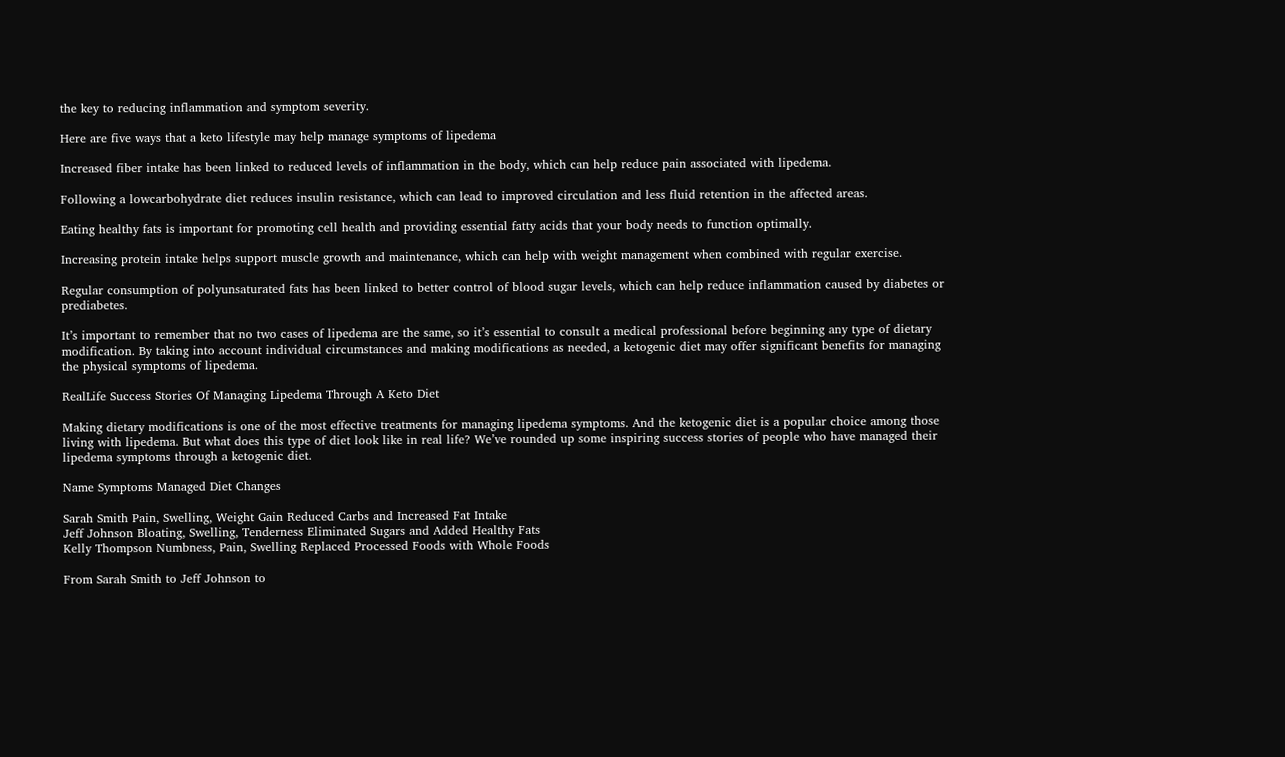the key to reducing inflammation and symptom severity.

Here are five ways that a keto lifestyle may help manage symptoms of lipedema

Increased fiber intake has been linked to reduced levels of inflammation in the body, which can help reduce pain associated with lipedema.

Following a lowcarbohydrate diet reduces insulin resistance, which can lead to improved circulation and less fluid retention in the affected areas.

Eating healthy fats is important for promoting cell health and providing essential fatty acids that your body needs to function optimally.

Increasing protein intake helps support muscle growth and maintenance, which can help with weight management when combined with regular exercise.

Regular consumption of polyunsaturated fats has been linked to better control of blood sugar levels, which can help reduce inflammation caused by diabetes or prediabetes.

It’s important to remember that no two cases of lipedema are the same, so it’s essential to consult a medical professional before beginning any type of dietary modification. By taking into account individual circumstances and making modifications as needed, a ketogenic diet may offer significant benefits for managing the physical symptoms of lipedema.

RealLife Success Stories Of Managing Lipedema Through A Keto Diet

Making dietary modifications is one of the most effective treatments for managing lipedema symptoms. And the ketogenic diet is a popular choice among those living with lipedema. But what does this type of diet look like in real life? We’ve rounded up some inspiring success stories of people who have managed their lipedema symptoms through a ketogenic diet.

Name Symptoms Managed Diet Changes

Sarah Smith Pain, Swelling, Weight Gain Reduced Carbs and Increased Fat Intake
Jeff Johnson Bloating, Swelling, Tenderness Eliminated Sugars and Added Healthy Fats
Kelly Thompson Numbness, Pain, Swelling Replaced Processed Foods with Whole Foods

From Sarah Smith to Jeff Johnson to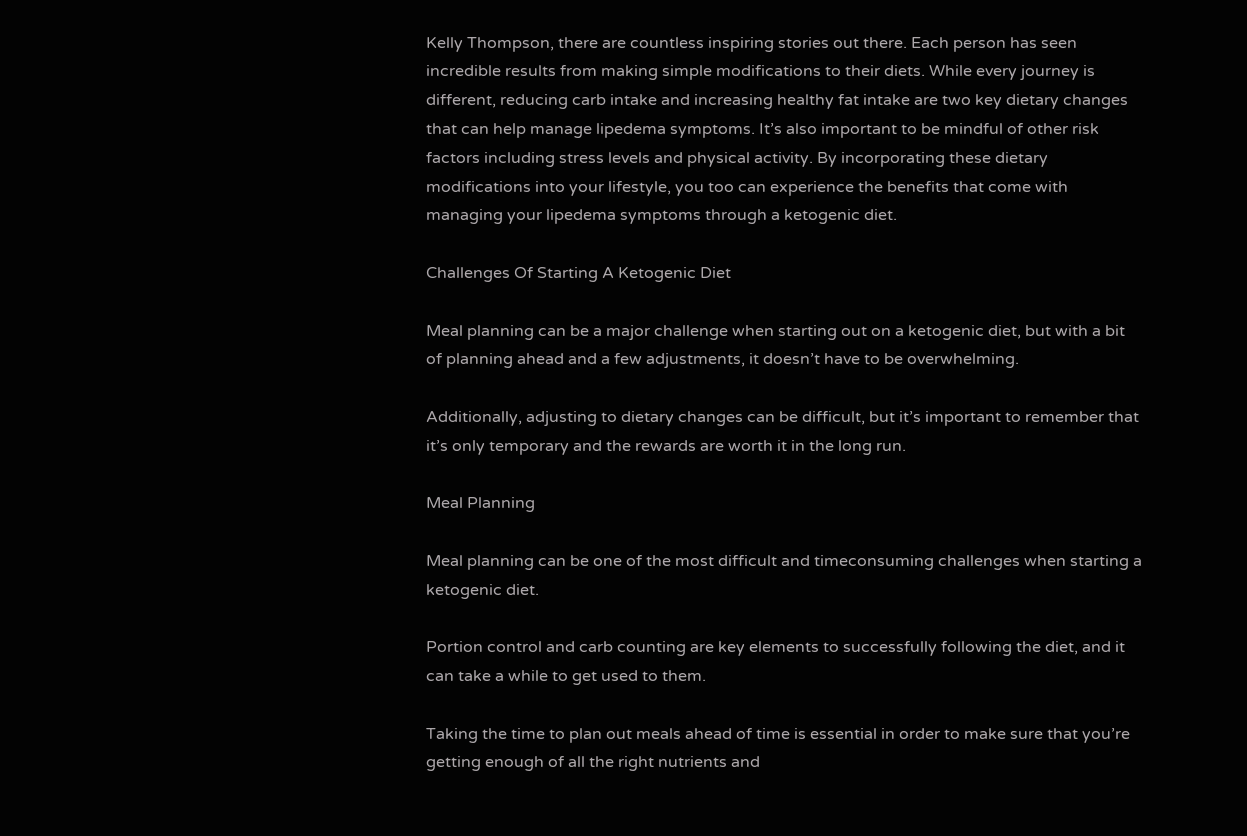Kelly Thompson, there are countless inspiring stories out there. Each person has seen incredible results from making simple modifications to their diets. While every journey is different, reducing carb intake and increasing healthy fat intake are two key dietary changes that can help manage lipedema symptoms. It’s also important to be mindful of other risk factors including stress levels and physical activity. By incorporating these dietary modifications into your lifestyle, you too can experience the benefits that come with managing your lipedema symptoms through a ketogenic diet.

Challenges Of Starting A Ketogenic Diet

Meal planning can be a major challenge when starting out on a ketogenic diet, but with a bit of planning ahead and a few adjustments, it doesn’t have to be overwhelming.

Additionally, adjusting to dietary changes can be difficult, but it’s important to remember that it’s only temporary and the rewards are worth it in the long run.

Meal Planning

Meal planning can be one of the most difficult and timeconsuming challenges when starting a ketogenic diet.

Portion control and carb counting are key elements to successfully following the diet, and it can take a while to get used to them.

Taking the time to plan out meals ahead of time is essential in order to make sure that you’re getting enough of all the right nutrients and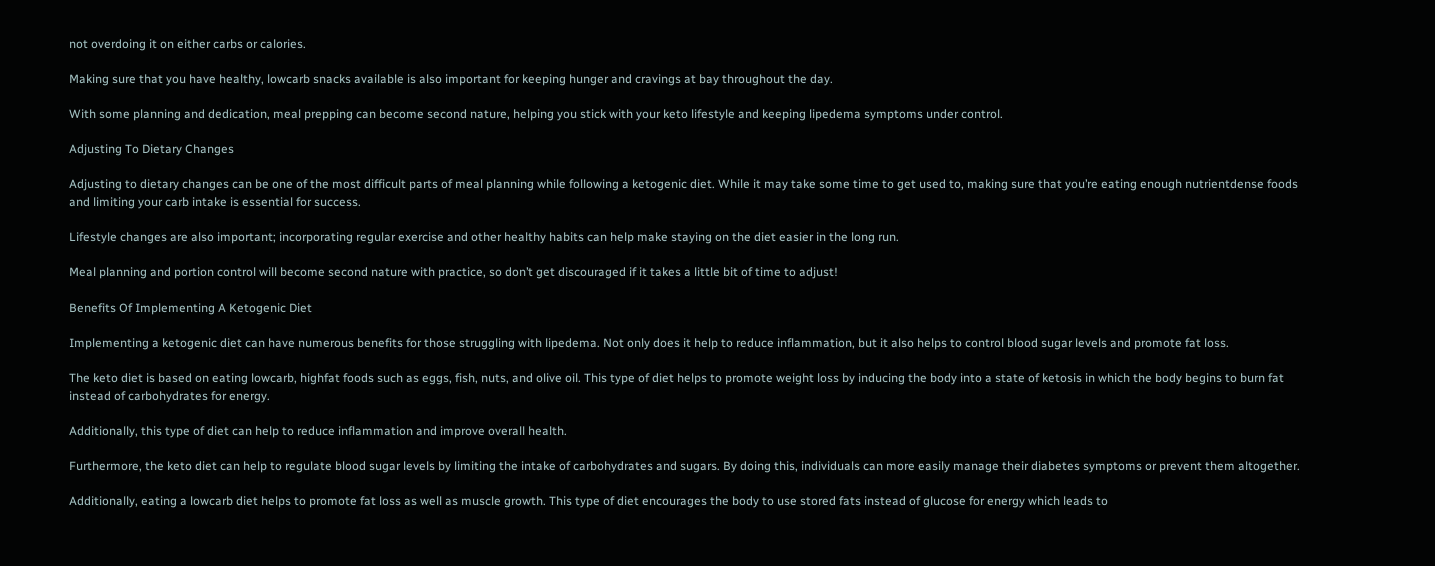not overdoing it on either carbs or calories.

Making sure that you have healthy, lowcarb snacks available is also important for keeping hunger and cravings at bay throughout the day.

With some planning and dedication, meal prepping can become second nature, helping you stick with your keto lifestyle and keeping lipedema symptoms under control.

Adjusting To Dietary Changes

Adjusting to dietary changes can be one of the most difficult parts of meal planning while following a ketogenic diet. While it may take some time to get used to, making sure that you’re eating enough nutrientdense foods and limiting your carb intake is essential for success.

Lifestyle changes are also important; incorporating regular exercise and other healthy habits can help make staying on the diet easier in the long run.

Meal planning and portion control will become second nature with practice, so don’t get discouraged if it takes a little bit of time to adjust!

Benefits Of Implementing A Ketogenic Diet

Implementing a ketogenic diet can have numerous benefits for those struggling with lipedema. Not only does it help to reduce inflammation, but it also helps to control blood sugar levels and promote fat loss.

The keto diet is based on eating lowcarb, highfat foods such as eggs, fish, nuts, and olive oil. This type of diet helps to promote weight loss by inducing the body into a state of ketosis in which the body begins to burn fat instead of carbohydrates for energy.

Additionally, this type of diet can help to reduce inflammation and improve overall health.

Furthermore, the keto diet can help to regulate blood sugar levels by limiting the intake of carbohydrates and sugars. By doing this, individuals can more easily manage their diabetes symptoms or prevent them altogether.

Additionally, eating a lowcarb diet helps to promote fat loss as well as muscle growth. This type of diet encourages the body to use stored fats instead of glucose for energy which leads to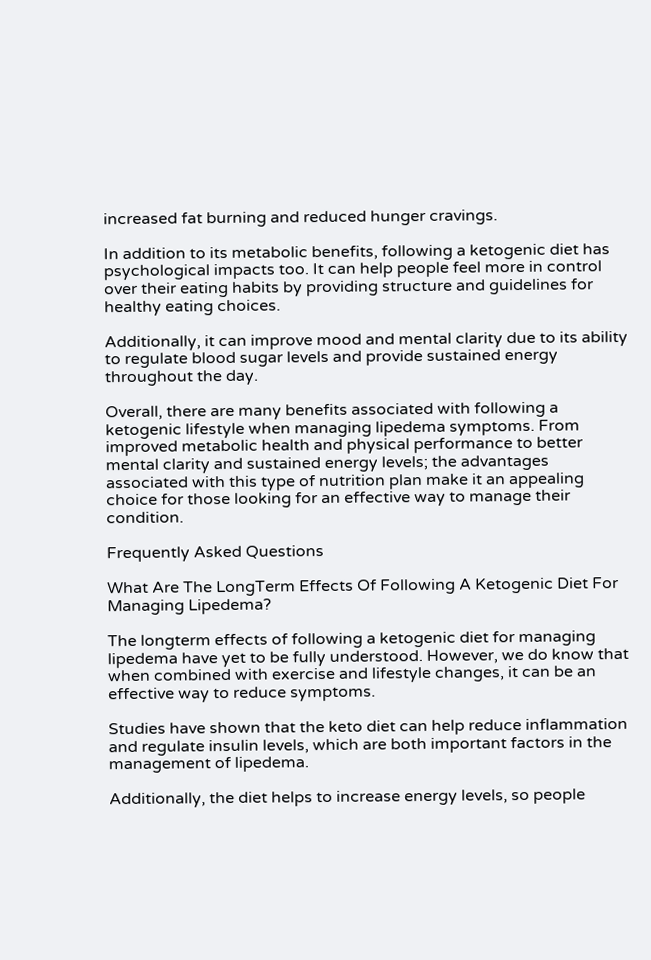increased fat burning and reduced hunger cravings.

In addition to its metabolic benefits, following a ketogenic diet has psychological impacts too. It can help people feel more in control over their eating habits by providing structure and guidelines for healthy eating choices.

Additionally, it can improve mood and mental clarity due to its ability to regulate blood sugar levels and provide sustained energy throughout the day.

Overall, there are many benefits associated with following a ketogenic lifestyle when managing lipedema symptoms. From improved metabolic health and physical performance to better mental clarity and sustained energy levels; the advantages associated with this type of nutrition plan make it an appealing choice for those looking for an effective way to manage their condition.

Frequently Asked Questions

What Are The LongTerm Effects Of Following A Ketogenic Diet For Managing Lipedema?

The longterm effects of following a ketogenic diet for managing lipedema have yet to be fully understood. However, we do know that when combined with exercise and lifestyle changes, it can be an effective way to reduce symptoms.

Studies have shown that the keto diet can help reduce inflammation and regulate insulin levels, which are both important factors in the management of lipedema.

Additionally, the diet helps to increase energy levels, so people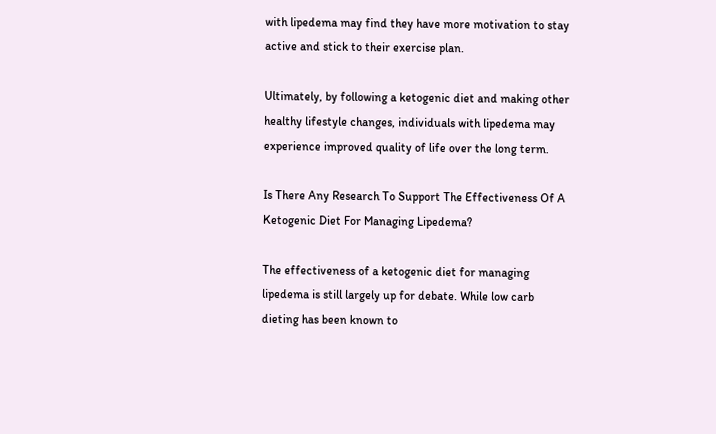with lipedema may find they have more motivation to stay active and stick to their exercise plan.

Ultimately, by following a ketogenic diet and making other healthy lifestyle changes, individuals with lipedema may experience improved quality of life over the long term.

Is There Any Research To Support The Effectiveness Of A Ketogenic Diet For Managing Lipedema?

The effectiveness of a ketogenic diet for managing lipedema is still largely up for debate. While low carb dieting has been known to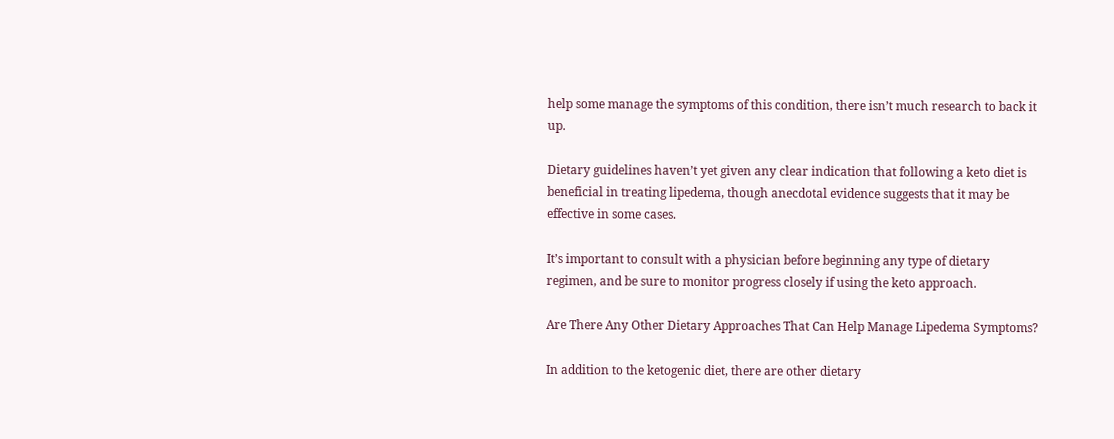help some manage the symptoms of this condition, there isn’t much research to back it up.

Dietary guidelines haven’t yet given any clear indication that following a keto diet is beneficial in treating lipedema, though anecdotal evidence suggests that it may be effective in some cases.

It’s important to consult with a physician before beginning any type of dietary regimen, and be sure to monitor progress closely if using the keto approach.

Are There Any Other Dietary Approaches That Can Help Manage Lipedema Symptoms?

In addition to the ketogenic diet, there are other dietary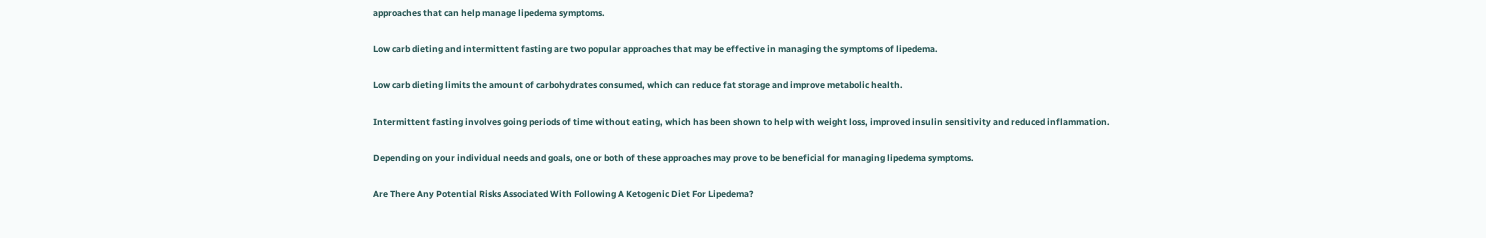approaches that can help manage lipedema symptoms.

Low carb dieting and intermittent fasting are two popular approaches that may be effective in managing the symptoms of lipedema.

Low carb dieting limits the amount of carbohydrates consumed, which can reduce fat storage and improve metabolic health.

Intermittent fasting involves going periods of time without eating, which has been shown to help with weight loss, improved insulin sensitivity and reduced inflammation.

Depending on your individual needs and goals, one or both of these approaches may prove to be beneficial for managing lipedema symptoms.

Are There Any Potential Risks Associated With Following A Ketogenic Diet For Lipedema?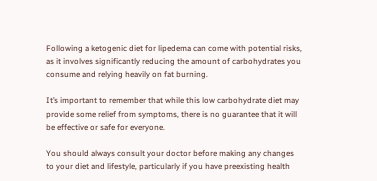Following a ketogenic diet for lipedema can come with potential risks, as it involves significantly reducing the amount of carbohydrates you consume and relying heavily on fat burning.

It’s important to remember that while this low carbohydrate diet may provide some relief from symptoms, there is no guarantee that it will be effective or safe for everyone.

You should always consult your doctor before making any changes to your diet and lifestyle, particularly if you have preexisting health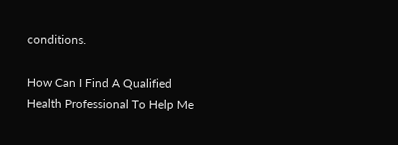conditions.

How Can I Find A Qualified Health Professional To Help Me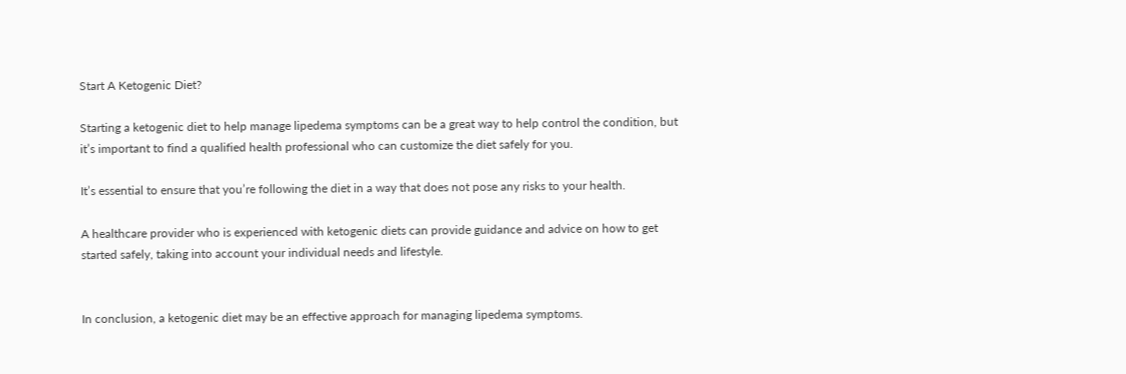Start A Ketogenic Diet?

Starting a ketogenic diet to help manage lipedema symptoms can be a great way to help control the condition, but it’s important to find a qualified health professional who can customize the diet safely for you.

It’s essential to ensure that you’re following the diet in a way that does not pose any risks to your health.

A healthcare provider who is experienced with ketogenic diets can provide guidance and advice on how to get started safely, taking into account your individual needs and lifestyle.


In conclusion, a ketogenic diet may be an effective approach for managing lipedema symptoms.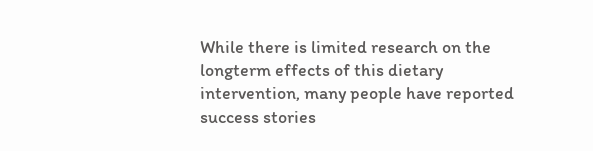While there is limited research on the longterm effects of this dietary intervention, many people have reported success stories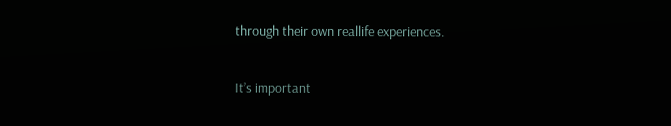through their own reallife experiences.

It’s important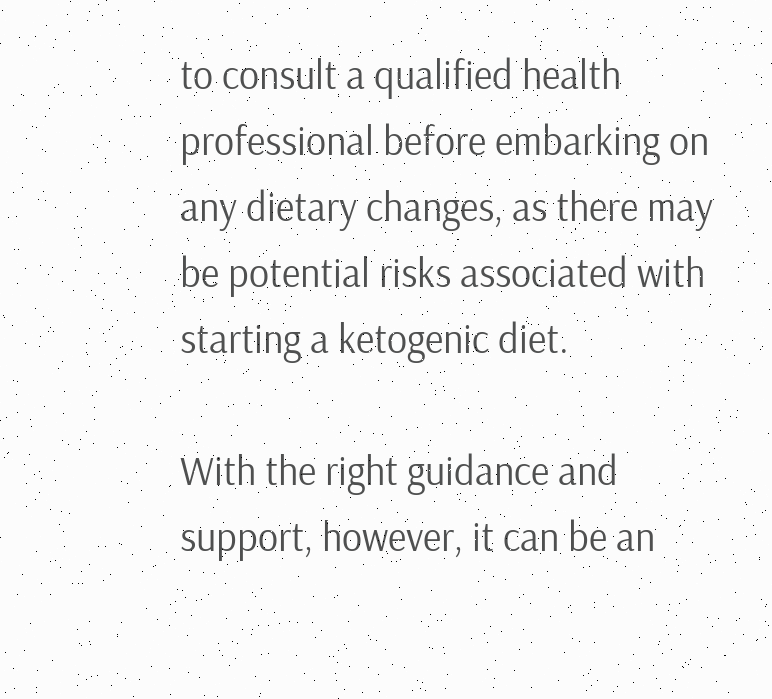to consult a qualified health professional before embarking on any dietary changes, as there may be potential risks associated with starting a ketogenic diet.

With the right guidance and support, however, it can be an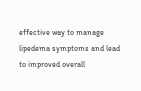effective way to manage lipedema symptoms and lead to improved overall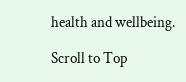health and wellbeing.

Scroll to Top